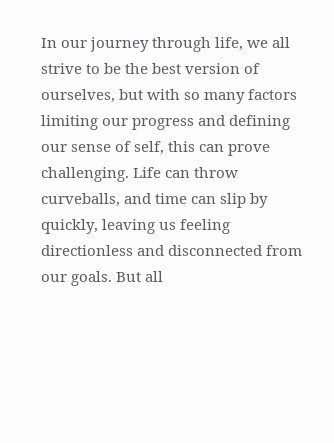In our journey through life, we all strive to be the best version of ourselves, but with so many factors limiting our progress and defining our sense of self, this can prove challenging. Life can throw curveballs, and time can slip by quickly, leaving us feeling directionless and disconnected from our goals. But all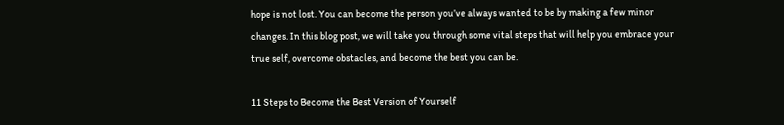hope is not lost. You can become the person you’ve always wanted to be by making a few minor changes. In this blog post, we will take you through some vital steps that will help you embrace your true self, overcome obstacles, and become the best you can be.

11 Steps to Become the Best Version of Yourself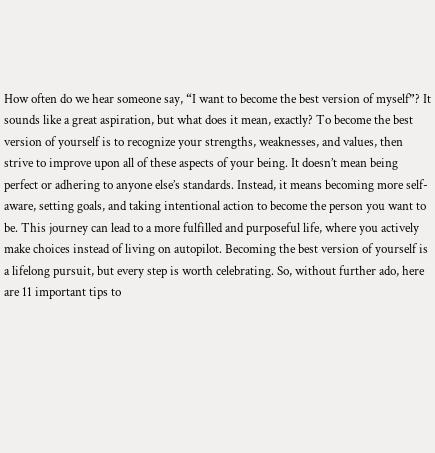How often do we hear someone say, “I want to become the best version of myself”? It sounds like a great aspiration, but what does it mean, exactly? To become the best version of yourself is to recognize your strengths, weaknesses, and values, then strive to improve upon all of these aspects of your being. It doesn’t mean being perfect or adhering to anyone else’s standards. Instead, it means becoming more self-aware, setting goals, and taking intentional action to become the person you want to be. This journey can lead to a more fulfilled and purposeful life, where you actively make choices instead of living on autopilot. Becoming the best version of yourself is a lifelong pursuit, but every step is worth celebrating. So, without further ado, here are 11 important tips to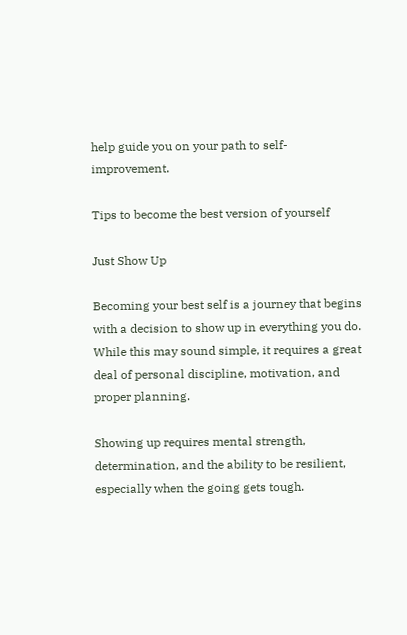help guide you on your path to self-improvement.

Tips to become the best version of yourself

Just Show Up

Becoming your best self is a journey that begins with a decision to show up in everything you do. While this may sound simple, it requires a great deal of personal discipline, motivation, and proper planning.

Showing up requires mental strength, determination, and the ability to be resilient, especially when the going gets tough.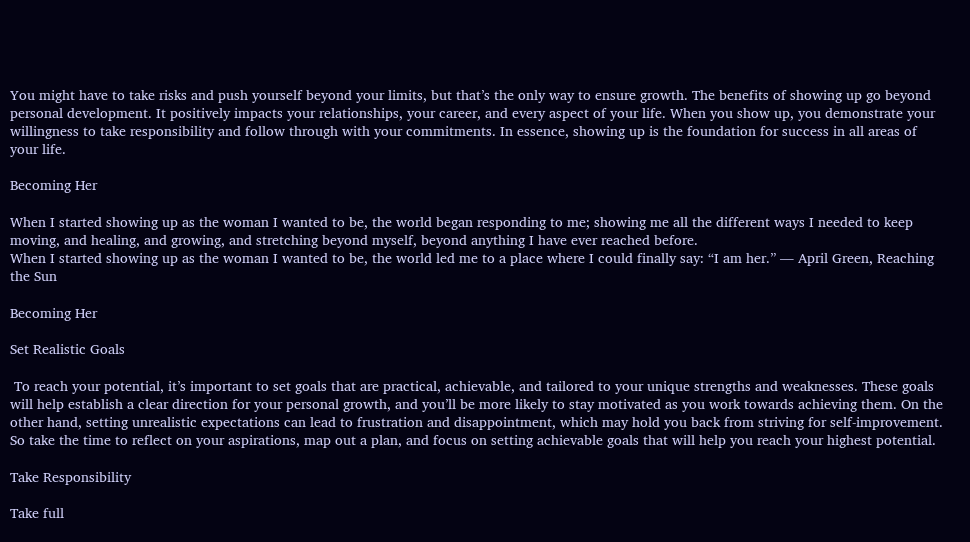You might have to take risks and push yourself beyond your limits, but that’s the only way to ensure growth. The benefits of showing up go beyond personal development. It positively impacts your relationships, your career, and every aspect of your life. When you show up, you demonstrate your willingness to take responsibility and follow through with your commitments. In essence, showing up is the foundation for success in all areas of your life.

Becoming Her

When I started showing up as the woman I wanted to be, the world began responding to me; showing me all the different ways I needed to keep moving, and healing, and growing, and stretching beyond myself, beyond anything I have ever reached before.
When I started showing up as the woman I wanted to be, the world led me to a place where I could finally say: “I am her.” ― April Green, Reaching the Sun

Becoming Her

Set Realistic Goals

 To reach your potential, it’s important to set goals that are practical, achievable, and tailored to your unique strengths and weaknesses. These goals will help establish a clear direction for your personal growth, and you’ll be more likely to stay motivated as you work towards achieving them. On the other hand, setting unrealistic expectations can lead to frustration and disappointment, which may hold you back from striving for self-improvement. So take the time to reflect on your aspirations, map out a plan, and focus on setting achievable goals that will help you reach your highest potential.

Take Responsibility

Take full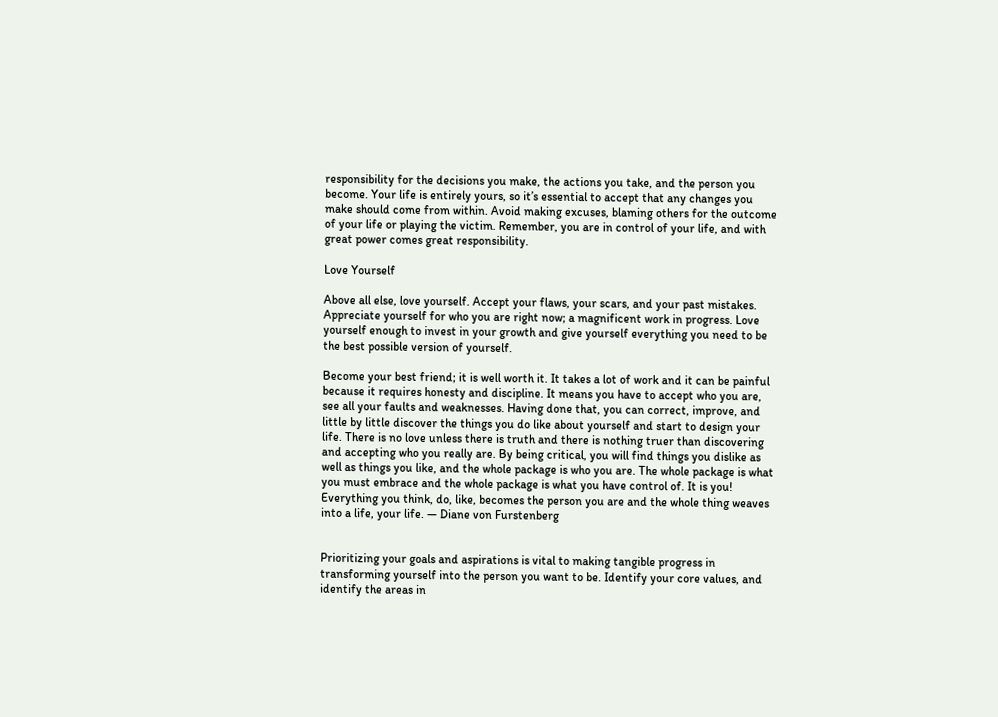responsibility for the decisions you make, the actions you take, and the person you become. Your life is entirely yours, so it’s essential to accept that any changes you make should come from within. Avoid making excuses, blaming others for the outcome of your life or playing the victim. Remember, you are in control of your life, and with great power comes great responsibility.

Love Yourself

Above all else, love yourself. Accept your flaws, your scars, and your past mistakes. Appreciate yourself for who you are right now; a magnificent work in progress. Love yourself enough to invest in your growth and give yourself everything you need to be the best possible version of yourself.

Become your best friend; it is well worth it. It takes a lot of work and it can be painful because it requires honesty and discipline. It means you have to accept who you are, see all your faults and weaknesses. Having done that, you can correct, improve, and little by little discover the things you do like about yourself and start to design your life. There is no love unless there is truth and there is nothing truer than discovering and accepting who you really are. By being critical, you will find things you dislike as well as things you like, and the whole package is who you are. The whole package is what you must embrace and the whole package is what you have control of. It is you! Everything you think, do, like, becomes the person you are and the whole thing weaves into a life, your life. ― Diane von Furstenberg


Prioritizing your goals and aspirations is vital to making tangible progress in transforming yourself into the person you want to be. Identify your core values, and identify the areas in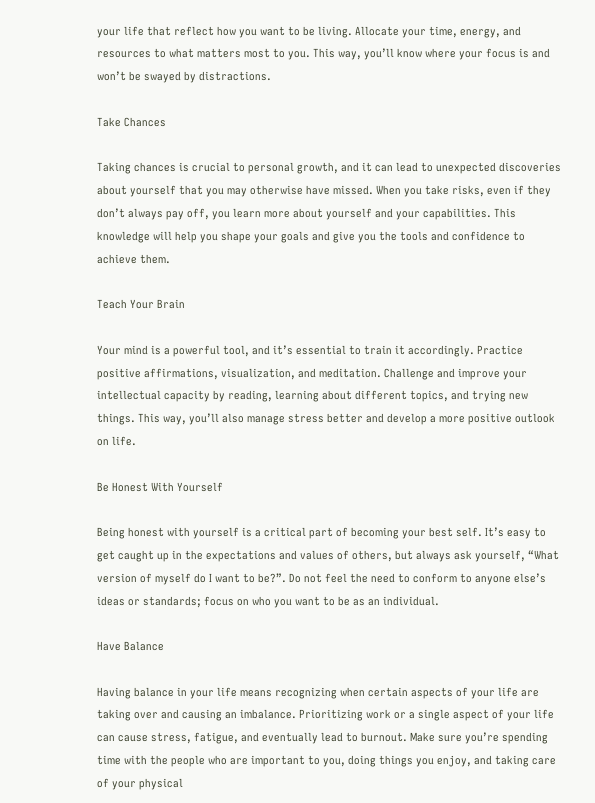your life that reflect how you want to be living. Allocate your time, energy, and resources to what matters most to you. This way, you’ll know where your focus is and won’t be swayed by distractions.

Take Chances

Taking chances is crucial to personal growth, and it can lead to unexpected discoveries about yourself that you may otherwise have missed. When you take risks, even if they don’t always pay off, you learn more about yourself and your capabilities. This knowledge will help you shape your goals and give you the tools and confidence to achieve them.

Teach Your Brain

Your mind is a powerful tool, and it’s essential to train it accordingly. Practice positive affirmations, visualization, and meditation. Challenge and improve your intellectual capacity by reading, learning about different topics, and trying new things. This way, you’ll also manage stress better and develop a more positive outlook on life.

Be Honest With Yourself

Being honest with yourself is a critical part of becoming your best self. It’s easy to get caught up in the expectations and values of others, but always ask yourself, “What version of myself do I want to be?”. Do not feel the need to conform to anyone else’s ideas or standards; focus on who you want to be as an individual.

Have Balance

Having balance in your life means recognizing when certain aspects of your life are taking over and causing an imbalance. Prioritizing work or a single aspect of your life can cause stress, fatigue, and eventually lead to burnout. Make sure you’re spending time with the people who are important to you, doing things you enjoy, and taking care of your physical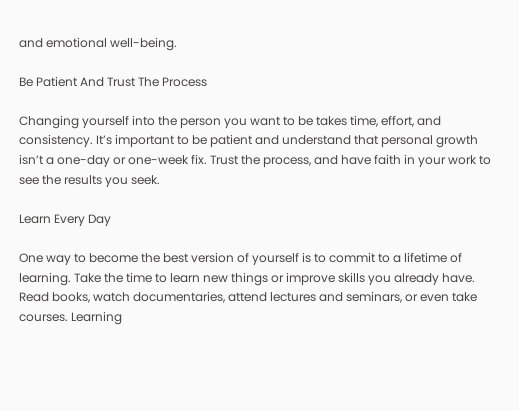and emotional well-being.

Be Patient And Trust The Process

Changing yourself into the person you want to be takes time, effort, and consistency. It’s important to be patient and understand that personal growth isn’t a one-day or one-week fix. Trust the process, and have faith in your work to see the results you seek.

Learn Every Day

One way to become the best version of yourself is to commit to a lifetime of learning. Take the time to learn new things or improve skills you already have. Read books, watch documentaries, attend lectures and seminars, or even take courses. Learning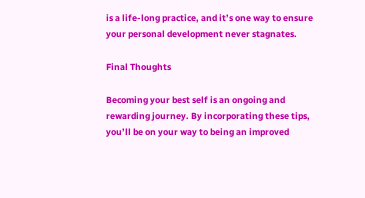is a life-long practice, and it’s one way to ensure your personal development never stagnates.

Final Thoughts

Becoming your best self is an ongoing and rewarding journey. By incorporating these tips, you’ll be on your way to being an improved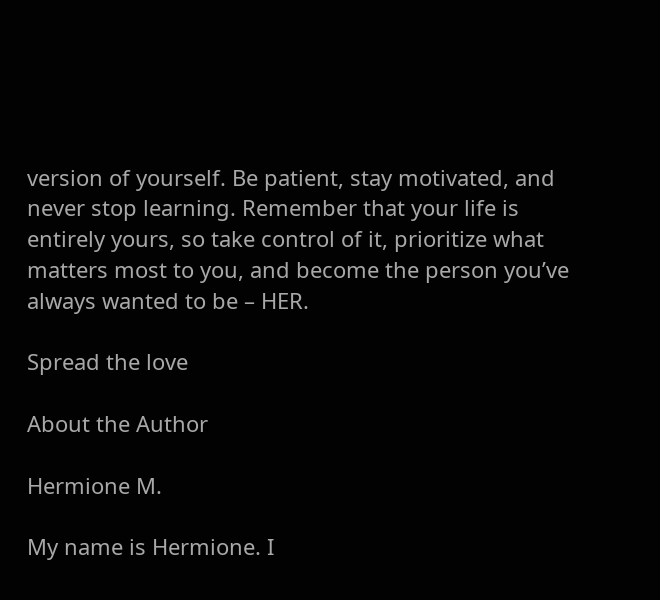version of yourself. Be patient, stay motivated, and never stop learning. Remember that your life is entirely yours, so take control of it, prioritize what matters most to you, and become the person you’ve always wanted to be – HER.

Spread the love

About the Author

Hermione M.

My name is Hermione. I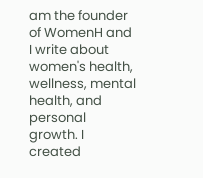am the founder of WomenH and I write about women's health, wellness, mental health, and personal growth. I created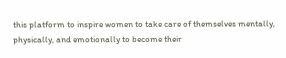this platform to inspire women to take care of themselves mentally, physically, and emotionally to become their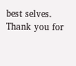best selves. Thank you for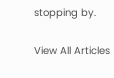stopping by.

View All Articles